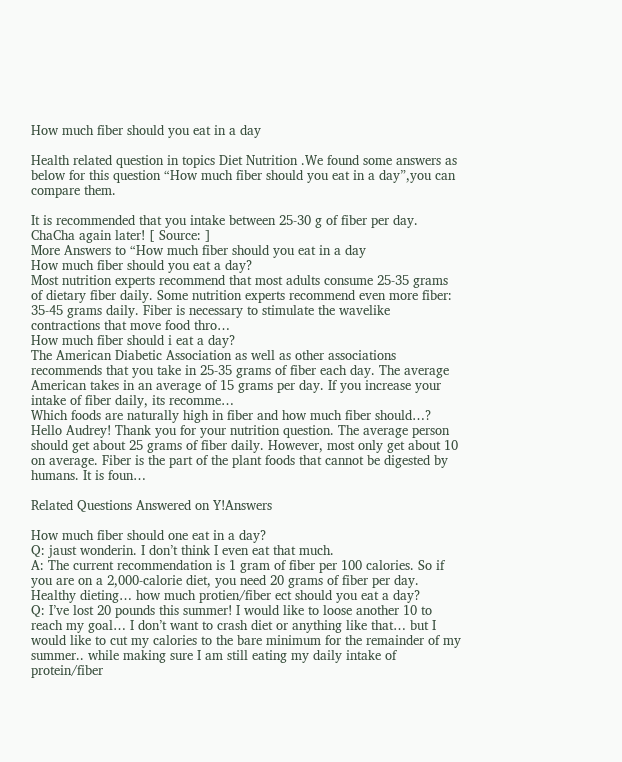How much fiber should you eat in a day

Health related question in topics Diet Nutrition .We found some answers as below for this question “How much fiber should you eat in a day”,you can compare them.

It is recommended that you intake between 25-30 g of fiber per day. ChaCha again later! [ Source: ]
More Answers to “How much fiber should you eat in a day
How much fiber should you eat a day?
Most nutrition experts recommend that most adults consume 25-35 grams of dietary fiber daily. Some nutrition experts recommend even more fiber: 35-45 grams daily. Fiber is necessary to stimulate the wavelike contractions that move food thro…
How much fiber should i eat a day?
The American Diabetic Association as well as other associations recommends that you take in 25-35 grams of fiber each day. The average American takes in an average of 15 grams per day. If you increase your intake of fiber daily, its recomme…
Which foods are naturally high in fiber and how much fiber should…?
Hello Audrey! Thank you for your nutrition question. The average person should get about 25 grams of fiber daily. However, most only get about 10 on average. Fiber is the part of the plant foods that cannot be digested by humans. It is foun…

Related Questions Answered on Y!Answers

How much fiber should one eat in a day?
Q: jaust wonderin. I don’t think I even eat that much.
A: The current recommendation is 1 gram of fiber per 100 calories. So if you are on a 2,000-calorie diet, you need 20 grams of fiber per day.
Healthy dieting… how much protien/fiber ect should you eat a day?
Q: I’ve lost 20 pounds this summer! I would like to loose another 10 to reach my goal… I don’t want to crash diet or anything like that… but I would like to cut my calories to the bare minimum for the remainder of my summer.. while making sure I am still eating my daily intake of protein/fiber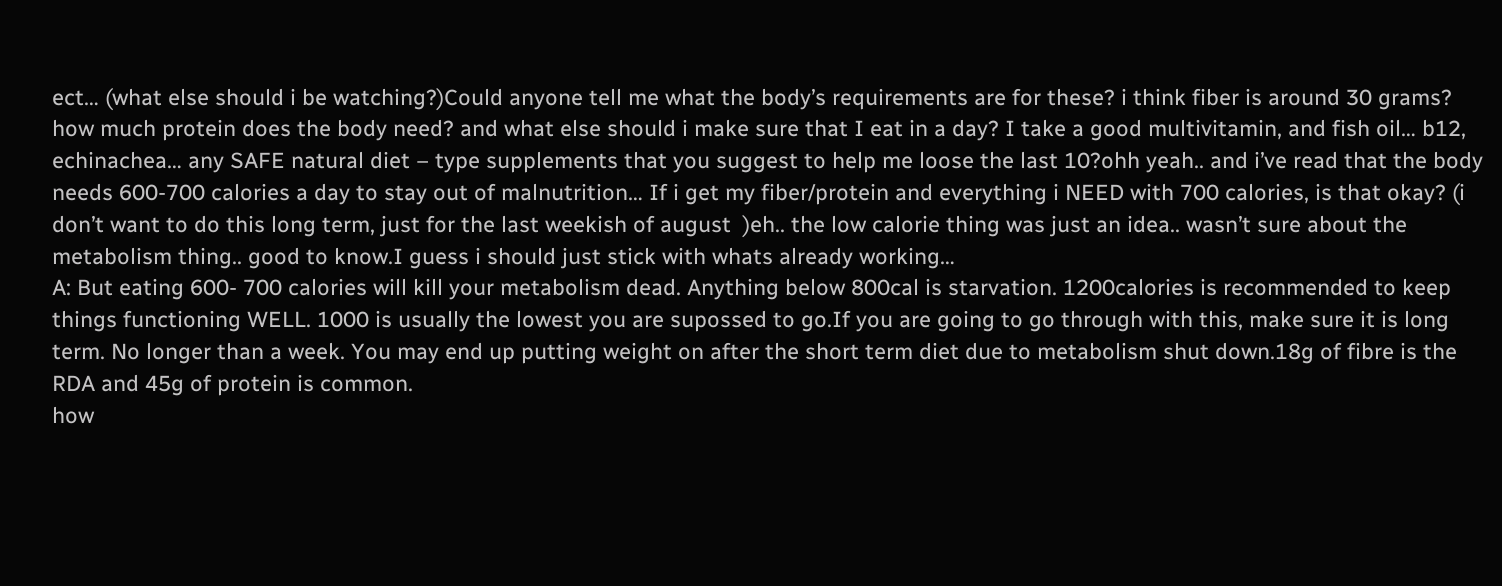ect… (what else should i be watching?)Could anyone tell me what the body’s requirements are for these? i think fiber is around 30 grams? how much protein does the body need? and what else should i make sure that I eat in a day? I take a good multivitamin, and fish oil… b12, echinachea… any SAFE natural diet – type supplements that you suggest to help me loose the last 10?ohh yeah.. and i’ve read that the body needs 600-700 calories a day to stay out of malnutrition… If i get my fiber/protein and everything i NEED with 700 calories, is that okay? (i don’t want to do this long term, just for the last weekish of august  )eh.. the low calorie thing was just an idea.. wasn’t sure about the metabolism thing.. good to know.I guess i should just stick with whats already working…
A: But eating 600- 700 calories will kill your metabolism dead. Anything below 800cal is starvation. 1200calories is recommended to keep things functioning WELL. 1000 is usually the lowest you are supossed to go.If you are going to go through with this, make sure it is long term. No longer than a week. You may end up putting weight on after the short term diet due to metabolism shut down.18g of fibre is the RDA and 45g of protein is common.
how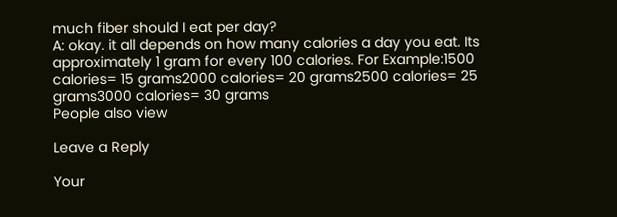much fiber should I eat per day?
A: okay. it all depends on how many calories a day you eat. Its approximately 1 gram for every 100 calories. For Example:1500 calories= 15 grams2000 calories= 20 grams2500 calories= 25 grams3000 calories= 30 grams
People also view

Leave a Reply

Your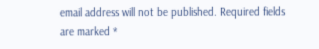email address will not be published. Required fields are marked *